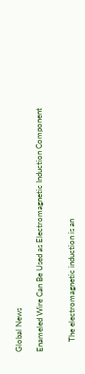Global News

Enameled Wire Can Be Used as Electromagnetic Induction Component


     The electromagnetic induction is an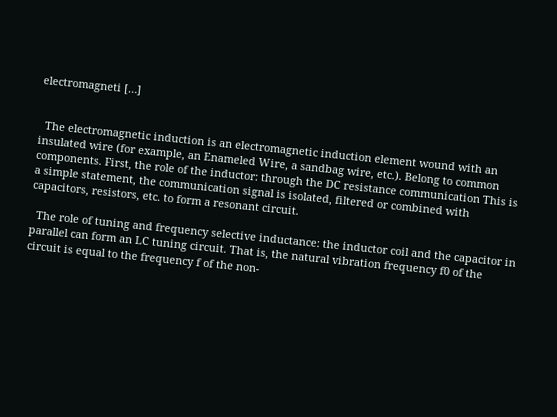electromagneti […]


  The electromagnetic induction is an electromagnetic induction element wound with an insulated wire (for example, an Enameled Wire, a sandbag wire, etc.). Belong to common components. First, the role of the inductor: through the DC resistance communication This is a simple statement, the communication signal is isolated, filtered or combined with capacitors, resistors, etc. to form a resonant circuit.

  The role of tuning and frequency selective inductance: the inductor coil and the capacitor in parallel can form an LC tuning circuit. That is, the natural vibration frequency f0 of the circuit is equal to the frequency f of the non-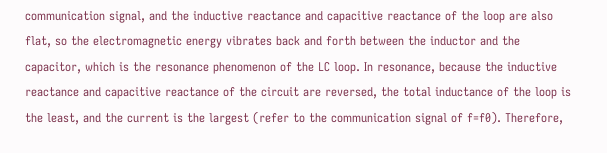communication signal, and the inductive reactance and capacitive reactance of the loop are also flat, so the electromagnetic energy vibrates back and forth between the inductor and the capacitor, which is the resonance phenomenon of the LC loop. In resonance, because the inductive reactance and capacitive reactance of the circuit are reversed, the total inductance of the loop is the least, and the current is the largest (refer to the communication signal of f=f0). Therefore,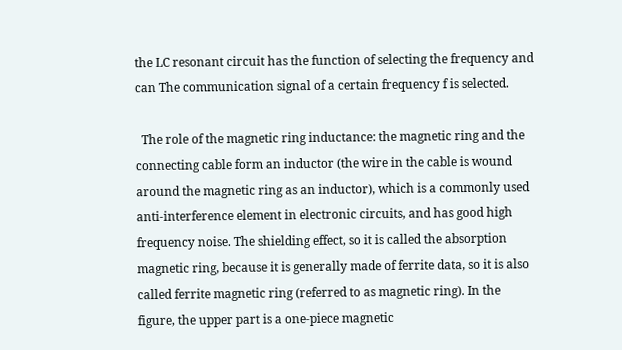the LC resonant circuit has the function of selecting the frequency and can The communication signal of a certain frequency f is selected.

  The role of the magnetic ring inductance: the magnetic ring and the connecting cable form an inductor (the wire in the cable is wound around the magnetic ring as an inductor), which is a commonly used anti-interference element in electronic circuits, and has good high frequency noise. The shielding effect, so it is called the absorption magnetic ring, because it is generally made of ferrite data, so it is also called ferrite magnetic ring (referred to as magnetic ring). In the figure, the upper part is a one-piece magnetic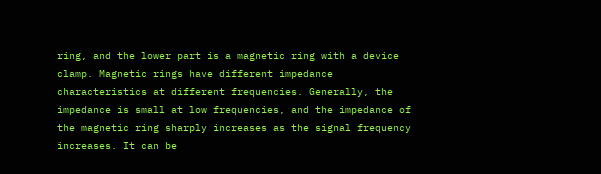ring, and the lower part is a magnetic ring with a device clamp. Magnetic rings have different impedance characteristics at different frequencies. Generally, the impedance is small at low frequencies, and the impedance of the magnetic ring sharply increases as the signal frequency increases. It can be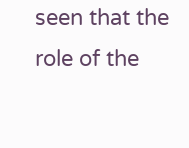seen that the role of the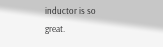inductor is so great.